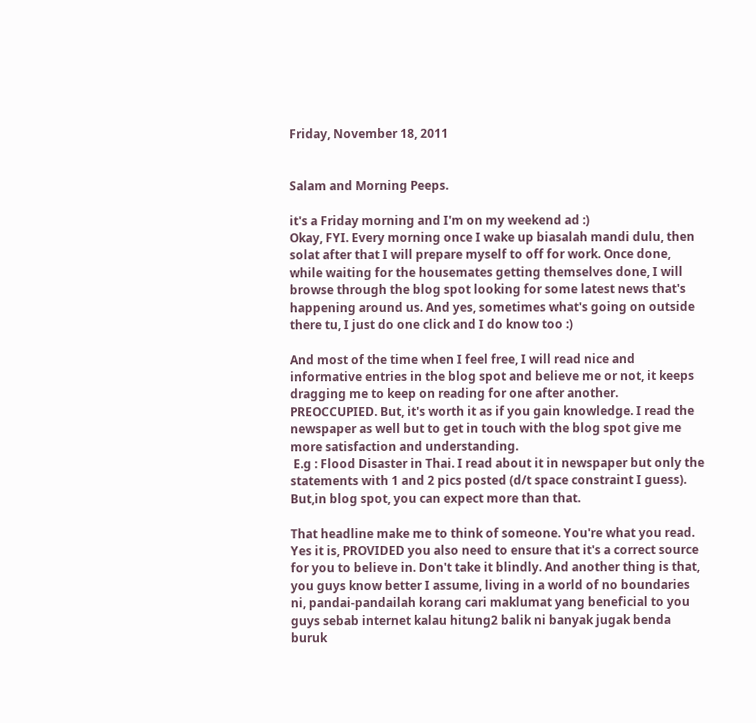Friday, November 18, 2011


Salam and Morning Peeps.

it's a Friday morning and I'm on my weekend ad :)
Okay, FYI. Every morning once I wake up biasalah mandi dulu, then solat after that I will prepare myself to off for work. Once done, while waiting for the housemates getting themselves done, I will browse through the blog spot looking for some latest news that's happening around us. And yes, sometimes what's going on outside there tu, I just do one click and I do know too :)

And most of the time when I feel free, I will read nice and informative entries in the blog spot and believe me or not, it keeps dragging me to keep on reading for one after another. PREOCCUPIED. But, it's worth it as if you gain knowledge. I read the newspaper as well but to get in touch with the blog spot give me more satisfaction and understanding.
 E.g : Flood Disaster in Thai. I read about it in newspaper but only the statements with 1 and 2 pics posted (d/t space constraint I guess). But,in blog spot, you can expect more than that.

That headline make me to think of someone. You're what you read. Yes it is, PROVIDED you also need to ensure that it's a correct source for you to believe in. Don't take it blindly. And another thing is that, you guys know better I assume, living in a world of no boundaries ni, pandai-pandailah korang cari maklumat yang beneficial to you guys sebab internet kalau hitung2 balik ni banyak jugak benda buruk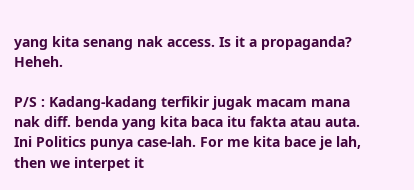yang kita senang nak access. Is it a propaganda? Heheh.

P/S : Kadang-kadang terfikir jugak macam mana nak diff. benda yang kita baca itu fakta atau auta. Ini Politics punya case-lah. For me kita bace je lah, then we interpet it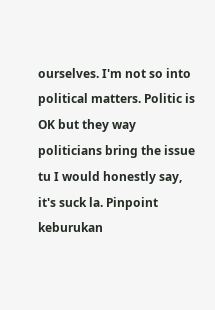ourselves. I'm not so into political matters. Politic is OK but they way politicians bring the issue tu I would honestly say, it's suck la. Pinpoint keburukan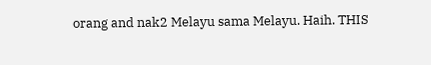orang and nak2 Melayu sama Melayu. Haih. THIS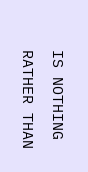IS NOTHING RATHER THAN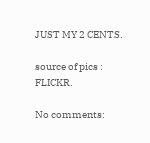JUST MY 2 CENTS.

source of pics : FLICKR.

No comments: